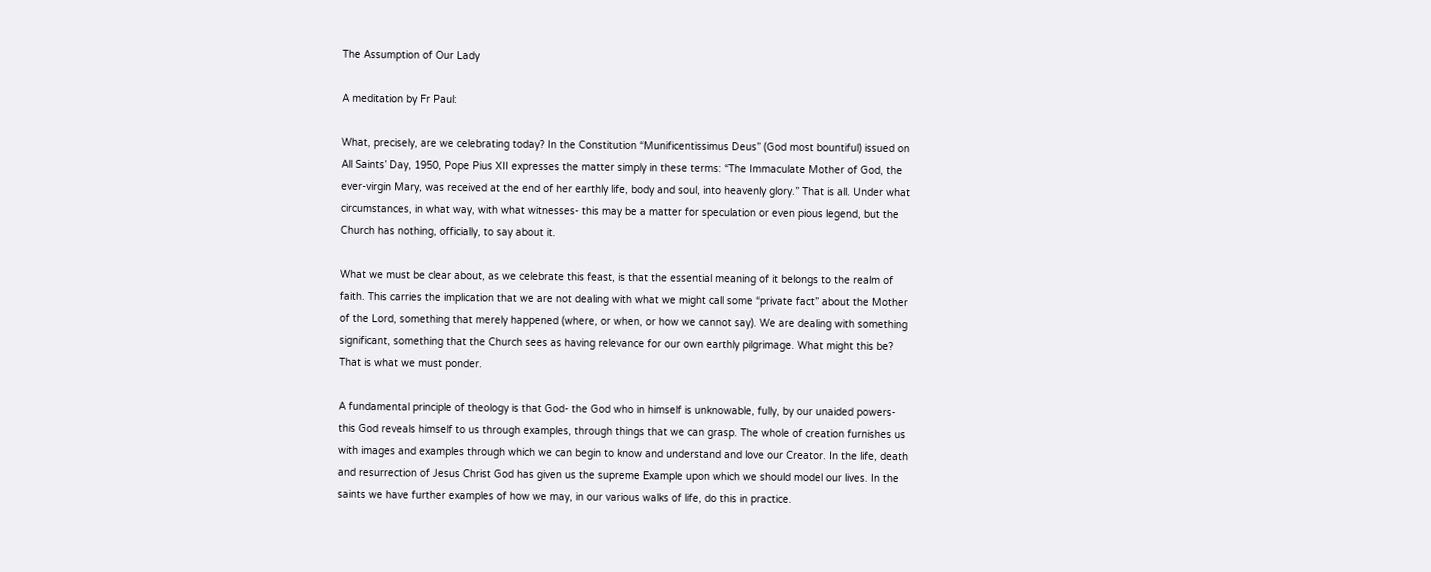The Assumption of Our Lady

A meditation by Fr Paul:

What, precisely, are we celebrating today? In the Constitution “Munificentissimus Deus” (God most bountiful) issued on All Saints’ Day, 1950, Pope Pius XII expresses the matter simply in these terms: “The Immaculate Mother of God, the ever-virgin Mary, was received at the end of her earthly life, body and soul, into heavenly glory.” That is all. Under what circumstances, in what way, with what witnesses- this may be a matter for speculation or even pious legend, but the Church has nothing, officially, to say about it.

What we must be clear about, as we celebrate this feast, is that the essential meaning of it belongs to the realm of faith. This carries the implication that we are not dealing with what we might call some “private fact” about the Mother of the Lord, something that merely happened (where, or when, or how we cannot say). We are dealing with something significant, something that the Church sees as having relevance for our own earthly pilgrimage. What might this be? That is what we must ponder.

A fundamental principle of theology is that God- the God who in himself is unknowable, fully, by our unaided powers- this God reveals himself to us through examples, through things that we can grasp. The whole of creation furnishes us with images and examples through which we can begin to know and understand and love our Creator. In the life, death and resurrection of Jesus Christ God has given us the supreme Example upon which we should model our lives. In the saints we have further examples of how we may, in our various walks of life, do this in practice.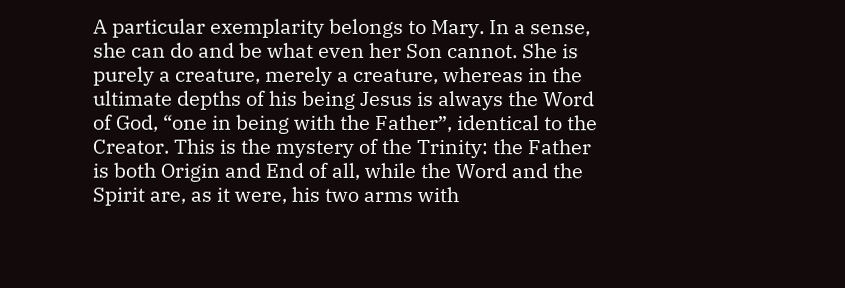A particular exemplarity belongs to Mary. In a sense, she can do and be what even her Son cannot. She is purely a creature, merely a creature, whereas in the ultimate depths of his being Jesus is always the Word of God, “one in being with the Father”, identical to the Creator. This is the mystery of the Trinity: the Father is both Origin and End of all, while the Word and the Spirit are, as it were, his two arms with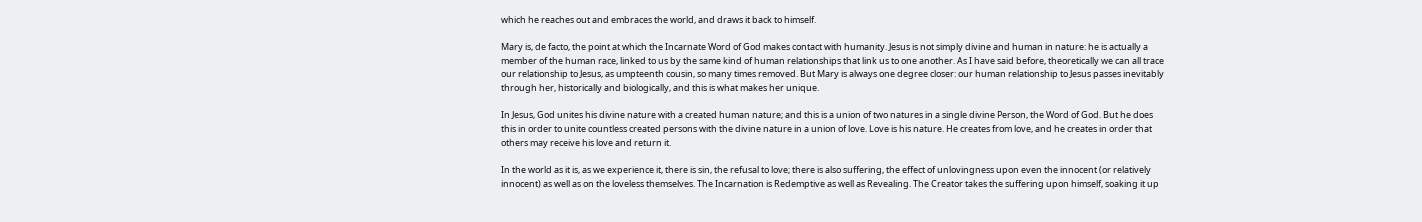which he reaches out and embraces the world, and draws it back to himself.

Mary is, de facto, the point at which the Incarnate Word of God makes contact with humanity. Jesus is not simply divine and human in nature: he is actually a member of the human race, linked to us by the same kind of human relationships that link us to one another. As I have said before, theoretically we can all trace our relationship to Jesus, as umpteenth cousin, so many times removed. But Mary is always one degree closer: our human relationship to Jesus passes inevitably through her, historically and biologically, and this is what makes her unique.

In Jesus, God unites his divine nature with a created human nature; and this is a union of two natures in a single divine Person, the Word of God. But he does this in order to unite countless created persons with the divine nature in a union of love. Love is his nature. He creates from love, and he creates in order that others may receive his love and return it.

In the world as it is, as we experience it, there is sin, the refusal to love; there is also suffering, the effect of unlovingness upon even the innocent (or relatively innocent) as well as on the loveless themselves. The Incarnation is Redemptive as well as Revealing. The Creator takes the suffering upon himself, soaking it up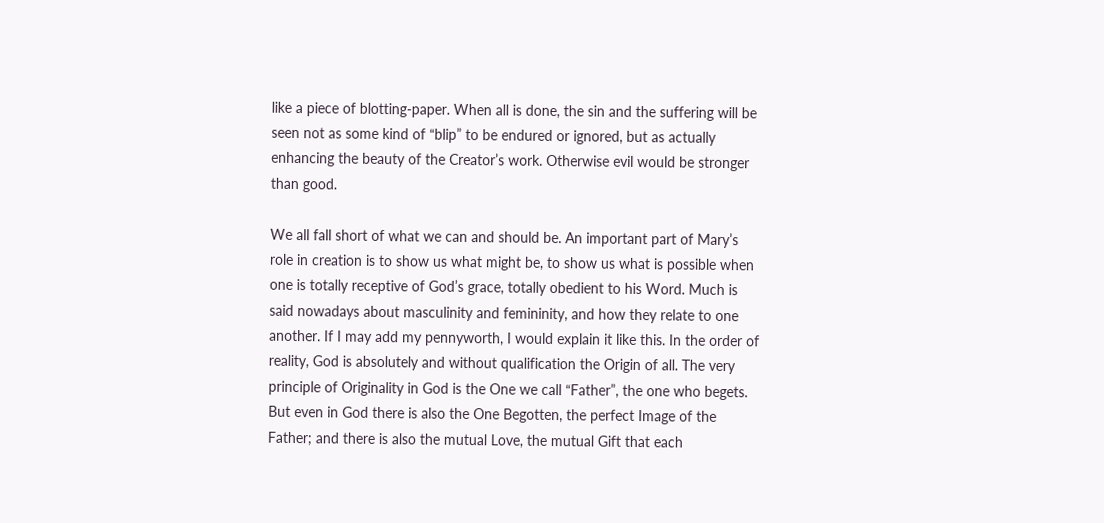like a piece of blotting-paper. When all is done, the sin and the suffering will be seen not as some kind of “blip” to be endured or ignored, but as actually enhancing the beauty of the Creator’s work. Otherwise evil would be stronger than good.

We all fall short of what we can and should be. An important part of Mary’s role in creation is to show us what might be, to show us what is possible when one is totally receptive of God’s grace, totally obedient to his Word. Much is said nowadays about masculinity and femininity, and how they relate to one another. If I may add my pennyworth, I would explain it like this. In the order of reality, God is absolutely and without qualification the Origin of all. The very principle of Originality in God is the One we call “Father”, the one who begets. But even in God there is also the One Begotten, the perfect Image of the Father; and there is also the mutual Love, the mutual Gift that each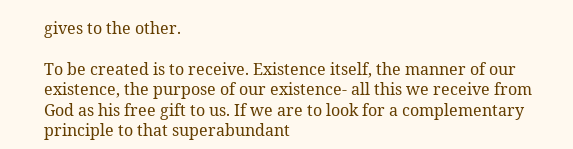gives to the other.

To be created is to receive. Existence itself, the manner of our existence, the purpose of our existence- all this we receive from God as his free gift to us. If we are to look for a complementary principle to that superabundant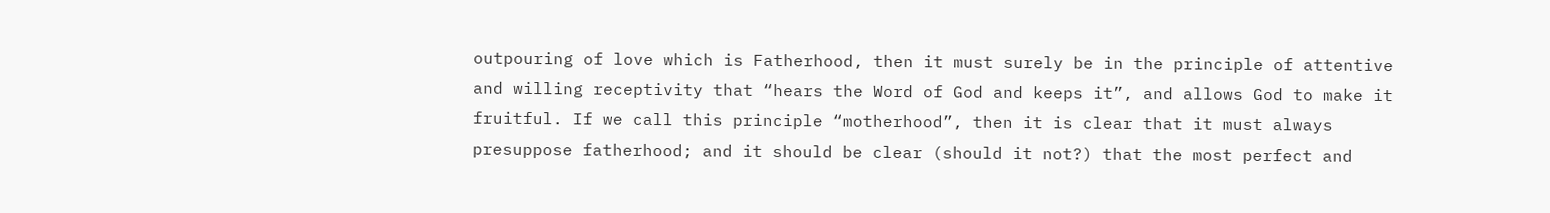outpouring of love which is Fatherhood, then it must surely be in the principle of attentive and willing receptivity that “hears the Word of God and keeps it”, and allows God to make it fruitful. If we call this principle “motherhood”, then it is clear that it must always presuppose fatherhood; and it should be clear (should it not?) that the most perfect and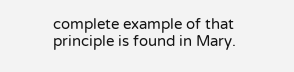complete example of that principle is found in Mary.